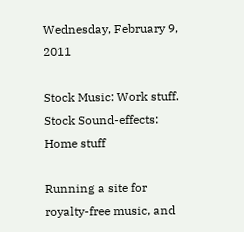Wednesday, February 9, 2011

Stock Music: Work stuff. Stock Sound-effects: Home stuff

Running a site for royalty-free music, and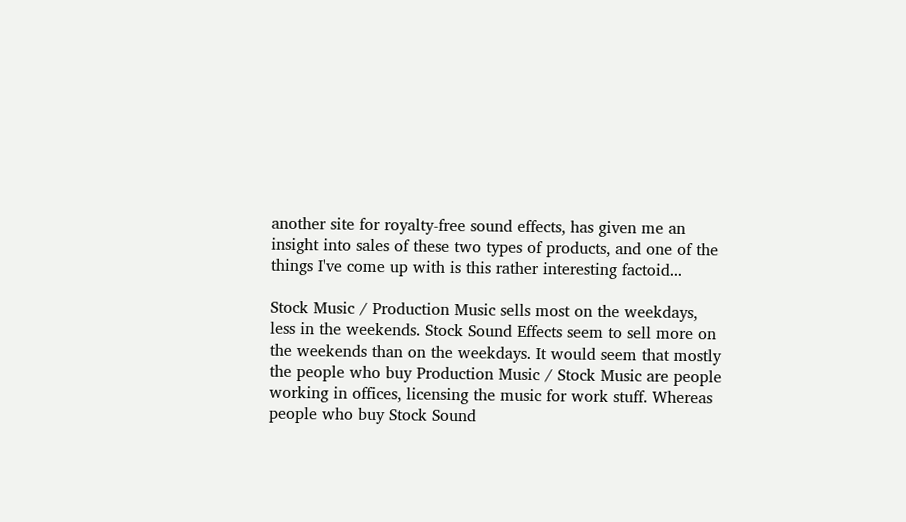another site for royalty-free sound effects, has given me an insight into sales of these two types of products, and one of the things I've come up with is this rather interesting factoid...

Stock Music / Production Music sells most on the weekdays, less in the weekends. Stock Sound Effects seem to sell more on the weekends than on the weekdays. It would seem that mostly the people who buy Production Music / Stock Music are people working in offices, licensing the music for work stuff. Whereas people who buy Stock Sound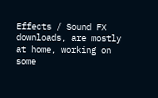Effects / Sound FX downloads, are mostly at home, working on some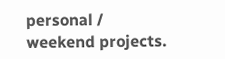personal / weekend projects.